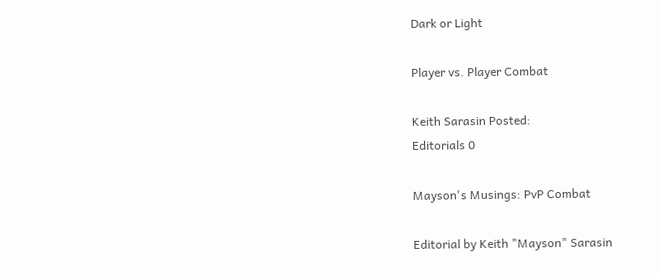Dark or Light

Player vs. Player Combat

Keith Sarasin Posted:
Editorials 0

Mayson's Musings: PvP Combat

Editorial by Keith "Mayson" Sarasin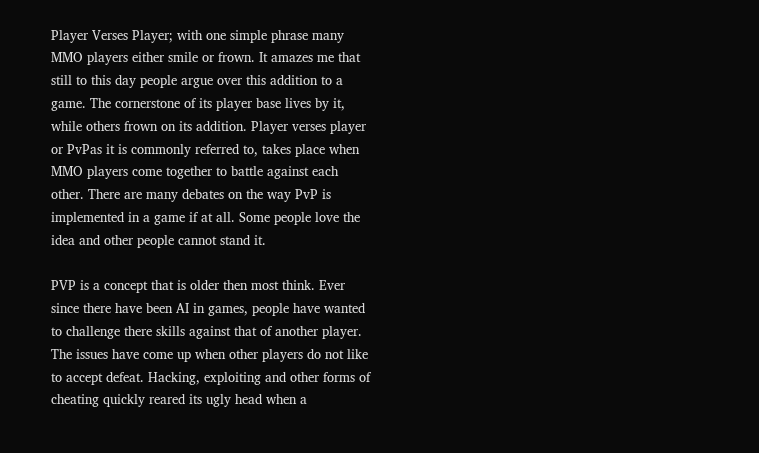Player Verses Player; with one simple phrase many MMO players either smile or frown. It amazes me that still to this day people argue over this addition to a game. The cornerstone of its player base lives by it, while others frown on its addition. Player verses player or PvPas it is commonly referred to, takes place when MMO players come together to battle against each other. There are many debates on the way PvP is implemented in a game if at all. Some people love the idea and other people cannot stand it.

PVP is a concept that is older then most think. Ever since there have been AI in games, people have wanted to challenge there skills against that of another player. The issues have come up when other players do not like to accept defeat. Hacking, exploiting and other forms of cheating quickly reared its ugly head when a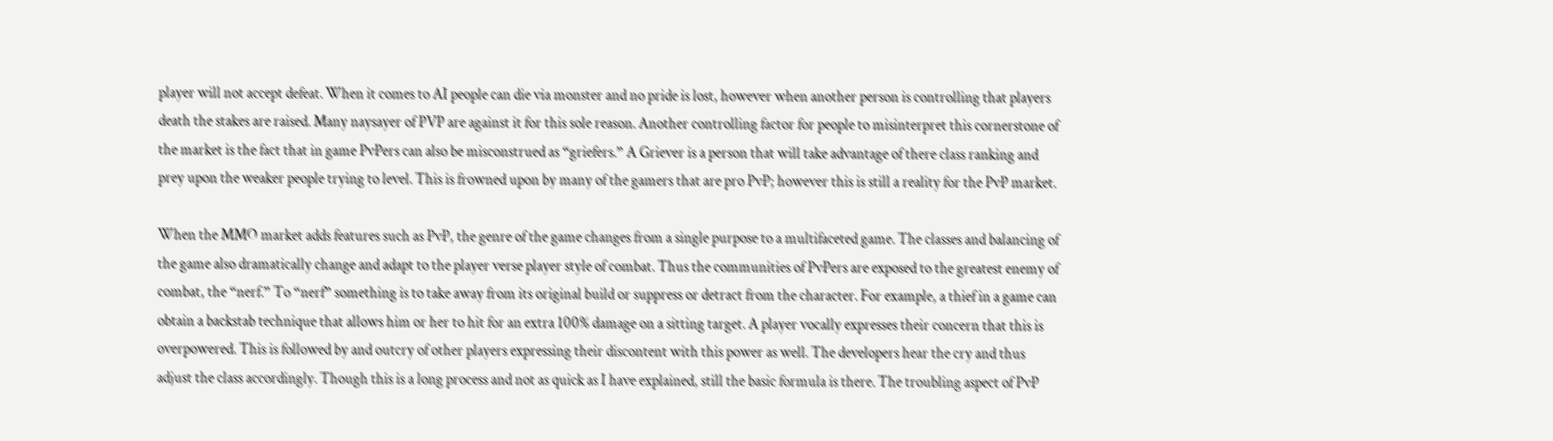player will not accept defeat. When it comes to AI people can die via monster and no pride is lost, however when another person is controlling that players death the stakes are raised. Many naysayer of PVP are against it for this sole reason. Another controlling factor for people to misinterpret this cornerstone of the market is the fact that in game PvPers can also be misconstrued as “griefers.” A Griever is a person that will take advantage of there class ranking and prey upon the weaker people trying to level. This is frowned upon by many of the gamers that are pro PvP; however this is still a reality for the PvP market.

When the MMO market adds features such as PvP, the genre of the game changes from a single purpose to a multifaceted game. The classes and balancing of the game also dramatically change and adapt to the player verse player style of combat. Thus the communities of PvPers are exposed to the greatest enemy of combat, the “nerf.” To “nerf” something is to take away from its original build or suppress or detract from the character. For example, a thief in a game can obtain a backstab technique that allows him or her to hit for an extra 100% damage on a sitting target. A player vocally expresses their concern that this is overpowered. This is followed by and outcry of other players expressing their discontent with this power as well. The developers hear the cry and thus adjust the class accordingly. Though this is a long process and not as quick as I have explained, still the basic formula is there. The troubling aspect of PvP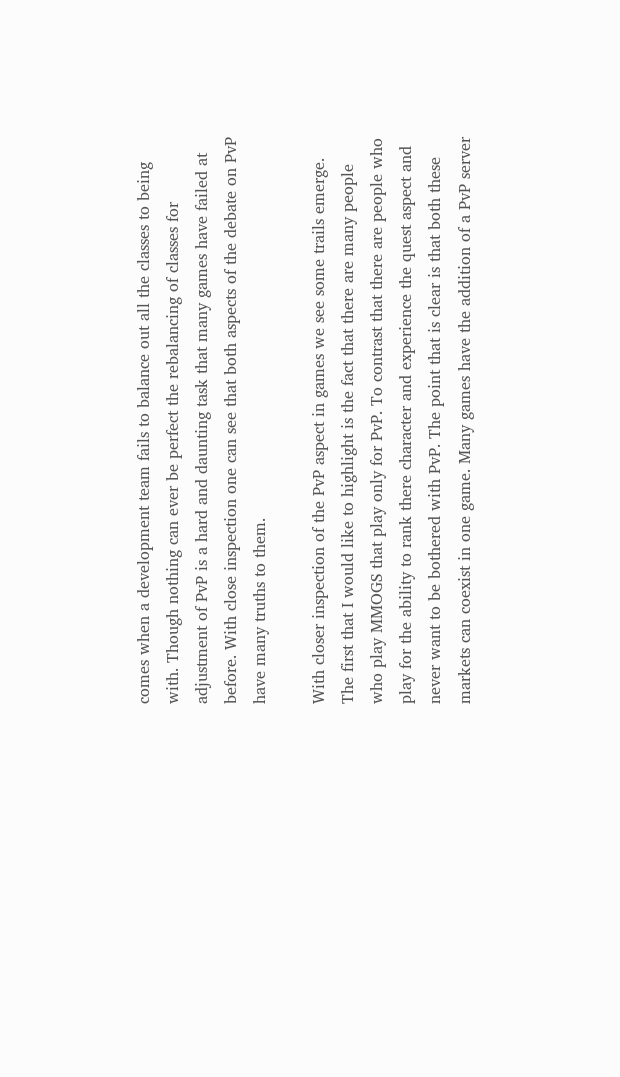comes when a development team fails to balance out all the classes to being with. Though nothing can ever be perfect the rebalancing of classes for adjustment of PvP is a hard and daunting task that many games have failed at before. With close inspection one can see that both aspects of the debate on PvP have many truths to them.

With closer inspection of the PvP aspect in games we see some trails emerge. The first that I would like to highlight is the fact that there are many people who play MMOGS that play only for PvP. To contrast that there are people who play for the ability to rank there character and experience the quest aspect and never want to be bothered with PvP. The point that is clear is that both these markets can coexist in one game. Many games have the addition of a PvP server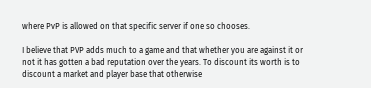where PvP is allowed on that specific server if one so chooses.

I believe that PVP adds much to a game and that whether you are against it or not it has gotten a bad reputation over the years. To discount its worth is to discount a market and player base that otherwise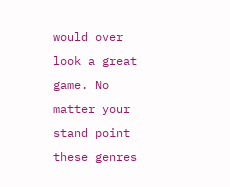would over look a great game. No matter your stand point these genres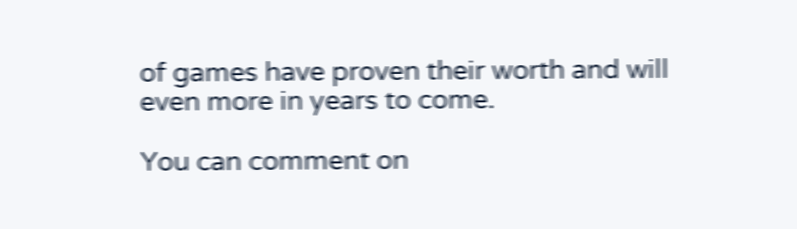of games have proven their worth and will even more in years to come.

You can comment on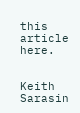this article here.


Keith Sarasin